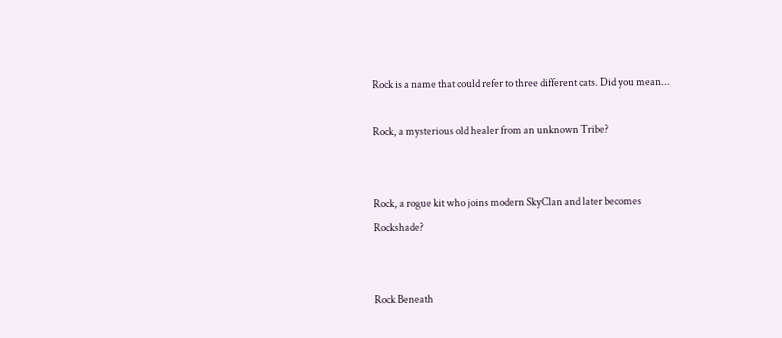Rock is a name that could refer to three different cats. Did you mean...

Rock, a mysterious old healer from an unknown Tribe?


Rock, a rogue kit who joins modern SkyClan and later becomes Rockshade?


Rock Beneath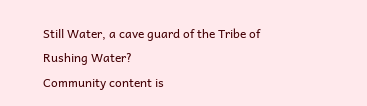Still Water, a cave guard of the Tribe of Rushing Water?
Community content is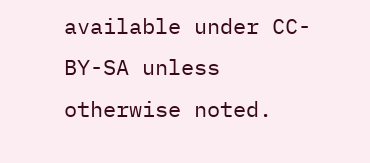available under CC-BY-SA unless otherwise noted.